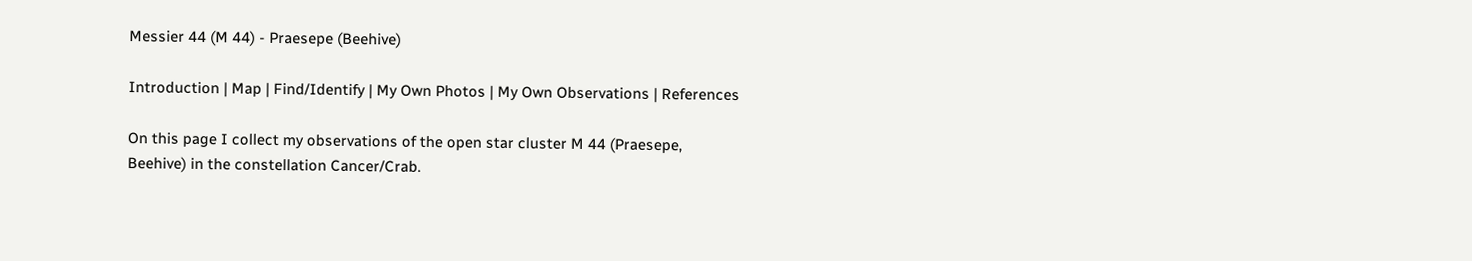Messier 44 (M 44) - Praesepe (Beehive)

Introduction | Map | Find/Identify | My Own Photos | My Own Observations | References

On this page I collect my observations of the open star cluster M 44 (Praesepe, Beehive) in the constellation Cancer/Crab.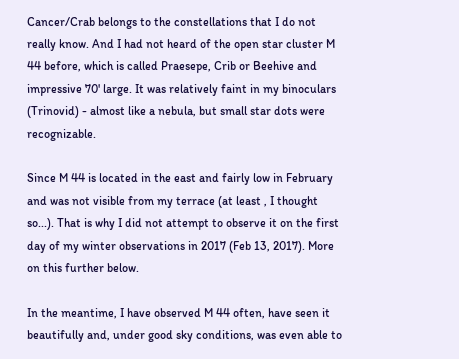Cancer/Crab belongs to the constellations that I do not really know. And I had not heard of the open star cluster M 44 before, which is called Praesepe, Crib or Beehive and impressive 70' large. It was relatively faint in my binoculars (Trinovid) - almost like a nebula, but small star dots were recognizable.

Since M 44 is located in the east and fairly low in February and was not visible from my terrace (at least , I thought so...). That is why I did not attempt to observe it on the first day of my winter observations in 2017 (Feb 13, 2017). More on this further below.

In the meantime, I have observed M 44 often, have seen it beautifully and, under good sky conditions, was even able to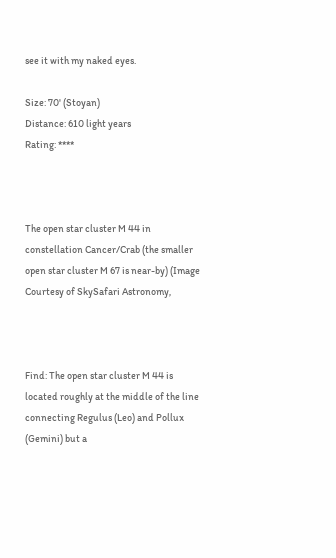see it with my naked eyes.

Size: 70' (Stoyan)
Distance: 610 light years
Rating: ****



The open star cluster M 44 in constellation Cancer/Crab (the smaller open star cluster M 67 is near-by) (Image Courtesy of SkySafari Astronomy,



Find: The open star cluster M 44 is located roughly at the middle of the line connecting Regulus (Leo) and Pollux (Gemini) but a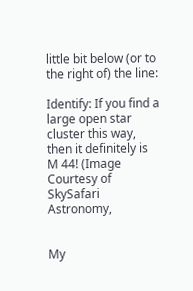little bit below (or to the right of) the line:

Identify: If you find a large open star cluster this way, then it definitely is M 44! (Image Courtesy of SkySafari Astronomy,


My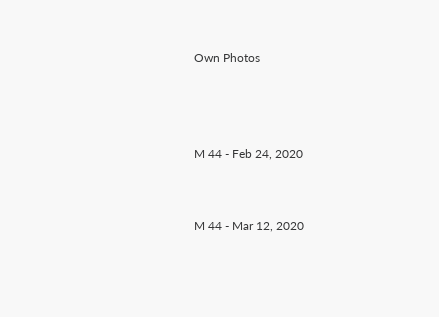Own Photos



M 44 - Feb 24, 2020


M 44 - Mar 12, 2020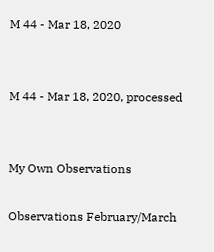M 44 - Mar 18, 2020


M 44 - Mar 18, 2020, processed


My Own Observations

Observations February/March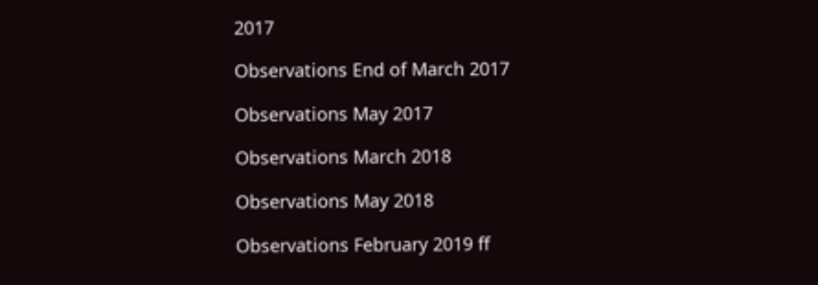2017

Observations End of March 2017

Observations May 2017

Observations March 2018

Observations May 2018

Observations February 2019 ff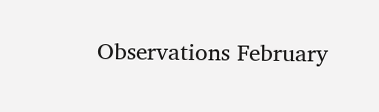Observations February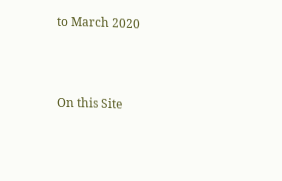to March 2020



On this Site